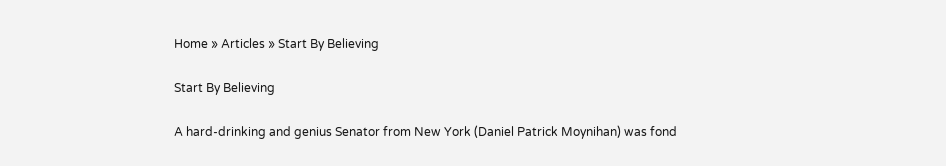Home » Articles » Start By Believing

Start By Believing

A hard-drinking and genius Senator from New York (Daniel Patrick Moynihan) was fond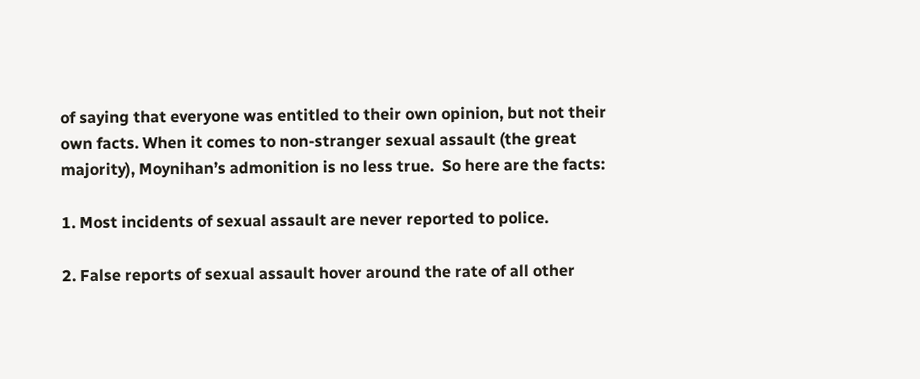of saying that everyone was entitled to their own opinion, but not their own facts. When it comes to non-stranger sexual assault (the great majority), Moynihan’s admonition is no less true.  So here are the facts:

1. Most incidents of sexual assault are never reported to police.

2. False reports of sexual assault hover around the rate of all other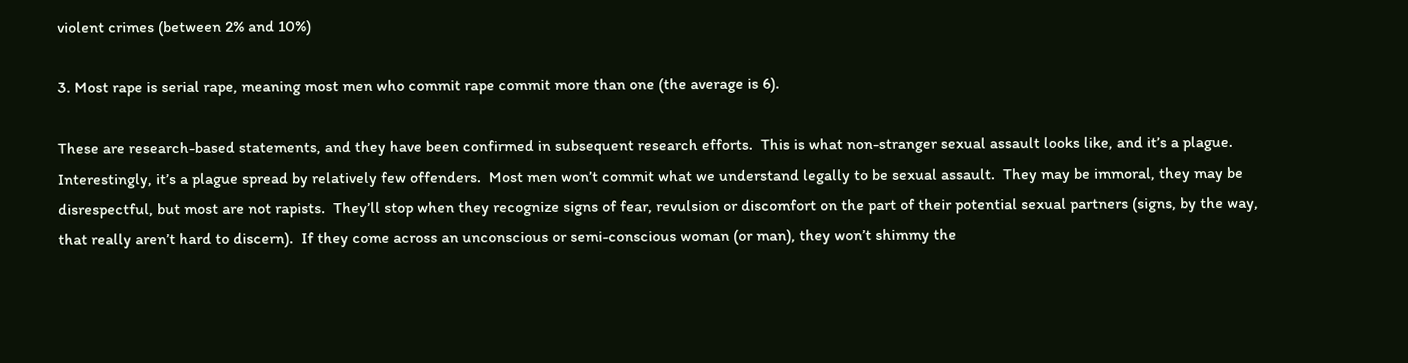violent crimes (between 2% and 10%)

3. Most rape is serial rape, meaning most men who commit rape commit more than one (the average is 6).

These are research-based statements, and they have been confirmed in subsequent research efforts.  This is what non-stranger sexual assault looks like, and it’s a plague.  Interestingly, it’s a plague spread by relatively few offenders.  Most men won’t commit what we understand legally to be sexual assault.  They may be immoral, they may be disrespectful, but most are not rapists.  They’ll stop when they recognize signs of fear, revulsion or discomfort on the part of their potential sexual partners (signs, by the way, that really aren’t hard to discern).  If they come across an unconscious or semi-conscious woman (or man), they won’t shimmy the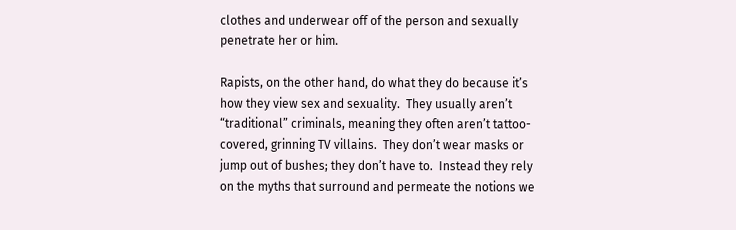clothes and underwear off of the person and sexually penetrate her or him.

Rapists, on the other hand, do what they do because it’s how they view sex and sexuality.  They usually aren’t “traditional” criminals, meaning they often aren’t tattoo-covered, grinning TV villains.  They don’t wear masks or jump out of bushes; they don’t have to.  Instead they rely on the myths that surround and permeate the notions we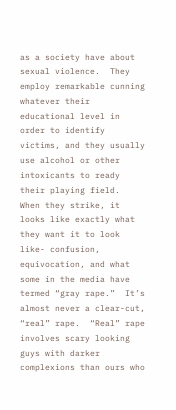as a society have about sexual violence.  They employ remarkable cunning whatever their educational level in order to identify victims, and they usually use alcohol or other intoxicants to ready their playing field.  When they strike, it looks like exactly what they want it to look like- confusion, equivocation, and what some in the media have termed “gray rape.”  It’s almost never a clear-cut, “real” rape.  “Real” rape involves scary looking guys with darker complexions than ours who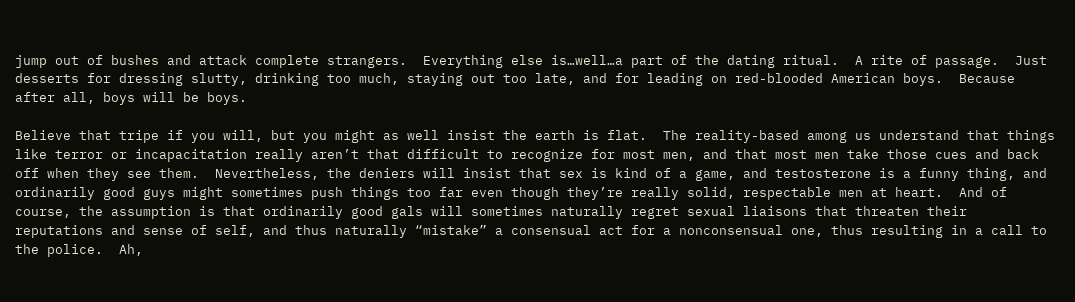jump out of bushes and attack complete strangers.  Everything else is…well…a part of the dating ritual.  A rite of passage.  Just desserts for dressing slutty, drinking too much, staying out too late, and for leading on red-blooded American boys.  Because after all, boys will be boys.

Believe that tripe if you will, but you might as well insist the earth is flat.  The reality-based among us understand that things like terror or incapacitation really aren’t that difficult to recognize for most men, and that most men take those cues and back off when they see them.  Nevertheless, the deniers will insist that sex is kind of a game, and testosterone is a funny thing, and ordinarily good guys might sometimes push things too far even though they’re really solid, respectable men at heart.  And of course, the assumption is that ordinarily good gals will sometimes naturally regret sexual liaisons that threaten their reputations and sense of self, and thus naturally “mistake” a consensual act for a nonconsensual one, thus resulting in a call to the police.  Ah,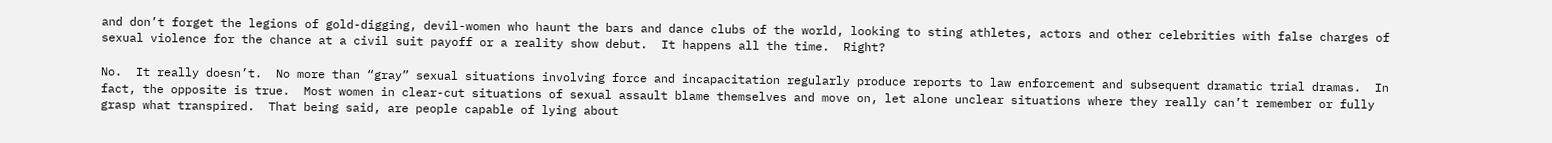and don’t forget the legions of gold-digging, devil-women who haunt the bars and dance clubs of the world, looking to sting athletes, actors and other celebrities with false charges of sexual violence for the chance at a civil suit payoff or a reality show debut.  It happens all the time.  Right?

No.  It really doesn’t.  No more than “gray” sexual situations involving force and incapacitation regularly produce reports to law enforcement and subsequent dramatic trial dramas.  In fact, the opposite is true.  Most women in clear-cut situations of sexual assault blame themselves and move on, let alone unclear situations where they really can’t remember or fully grasp what transpired.  That being said, are people capable of lying about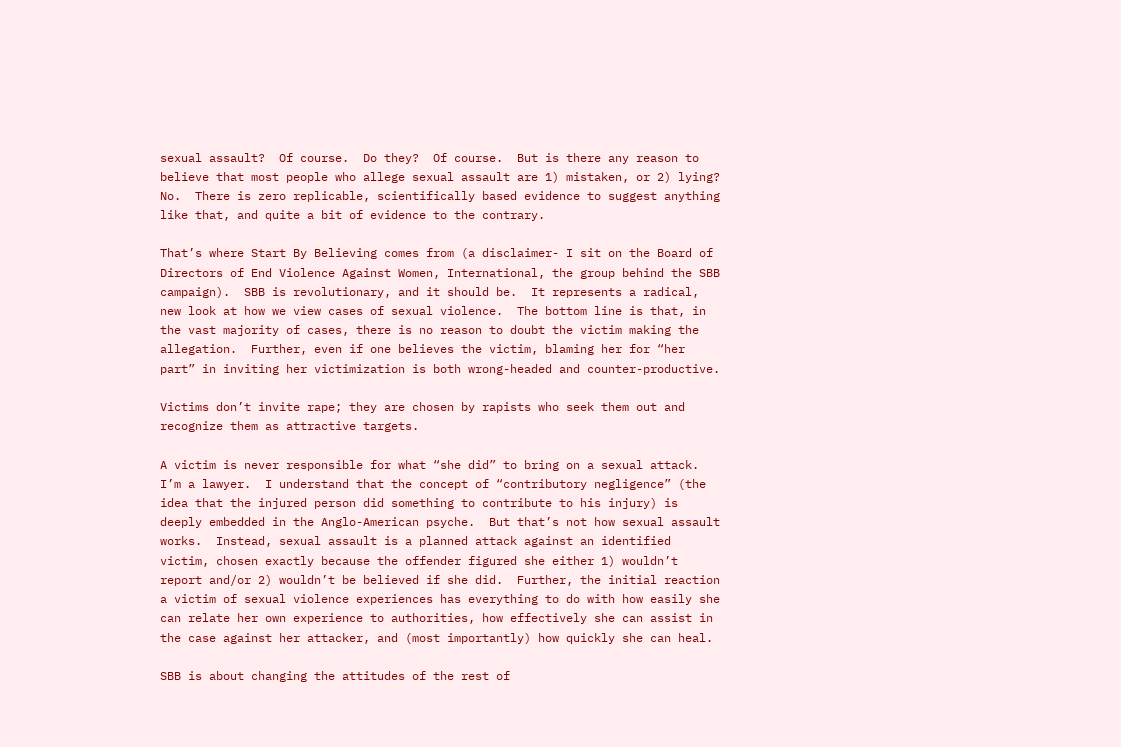sexual assault?  Of course.  Do they?  Of course.  But is there any reason to believe that most people who allege sexual assault are 1) mistaken, or 2) lying?  No.  There is zero replicable, scientifically based evidence to suggest anything like that, and quite a bit of evidence to the contrary.

That’s where Start By Believing comes from (a disclaimer- I sit on the Board of Directors of End Violence Against Women, International, the group behind the SBB campaign).  SBB is revolutionary, and it should be.  It represents a radical, new look at how we view cases of sexual violence.  The bottom line is that, in the vast majority of cases, there is no reason to doubt the victim making the allegation.  Further, even if one believes the victim, blaming her for “her part” in inviting her victimization is both wrong-headed and counter-productive.

Victims don’t invite rape; they are chosen by rapists who seek them out and recognize them as attractive targets.

A victim is never responsible for what “she did” to bring on a sexual attack.  I’m a lawyer.  I understand that the concept of “contributory negligence” (the idea that the injured person did something to contribute to his injury) is deeply embedded in the Anglo-American psyche.  But that’s not how sexual assault works.  Instead, sexual assault is a planned attack against an identified victim, chosen exactly because the offender figured she either 1) wouldn’t report and/or 2) wouldn’t be believed if she did.  Further, the initial reaction a victim of sexual violence experiences has everything to do with how easily she can relate her own experience to authorities, how effectively she can assist in the case against her attacker, and (most importantly) how quickly she can heal.

SBB is about changing the attitudes of the rest of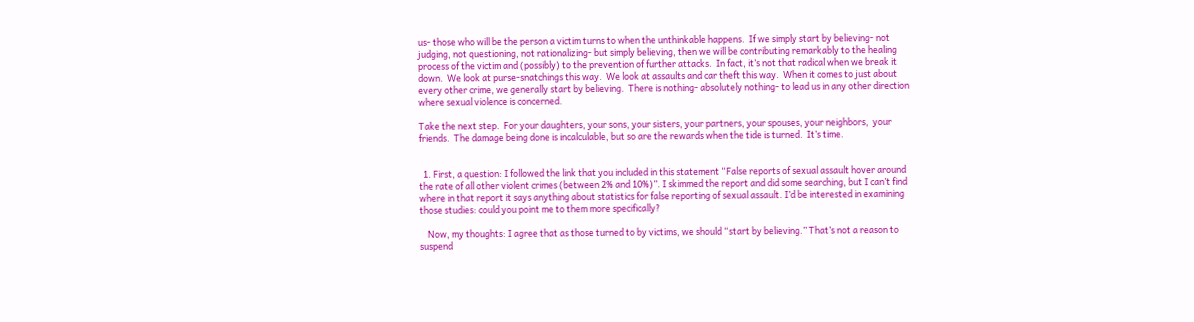us- those who will be the person a victim turns to when the unthinkable happens.  If we simply start by believing- not judging, not questioning, not rationalizing- but simply believing, then we will be contributing remarkably to the healing process of the victim and (possibly) to the prevention of further attacks.  In fact, it’s not that radical when we break it down.  We look at purse-snatchings this way.  We look at assaults and car theft this way.  When it comes to just about every other crime, we generally start by believing.  There is nothing- absolutely nothing- to lead us in any other direction where sexual violence is concerned.

Take the next step.  For your daughters, your sons, your sisters, your partners, your spouses, your neighbors,  your friends.  The damage being done is incalculable, but so are the rewards when the tide is turned.  It’s time.


  1. First, a question: I followed the link that you included in this statement “False reports of sexual assault hover around the rate of all other violent crimes (between 2% and 10%)”. I skimmed the report and did some searching, but I can’t find where in that report it says anything about statistics for false reporting of sexual assault. I’d be interested in examining those studies: could you point me to them more specifically?

    Now, my thoughts: I agree that as those turned to by victims, we should “start by believing.” That’s not a reason to suspend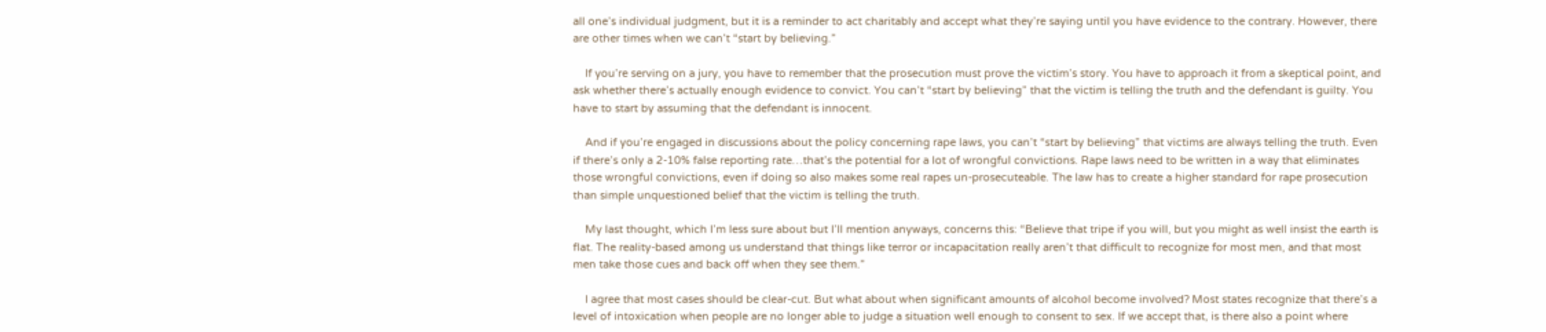all one’s individual judgment, but it is a reminder to act charitably and accept what they’re saying until you have evidence to the contrary. However, there are other times when we can’t “start by believing.”

    If you’re serving on a jury, you have to remember that the prosecution must prove the victim’s story. You have to approach it from a skeptical point, and ask whether there’s actually enough evidence to convict. You can’t “start by believing” that the victim is telling the truth and the defendant is guilty. You have to start by assuming that the defendant is innocent.

    And if you’re engaged in discussions about the policy concerning rape laws, you can’t “start by believing” that victims are always telling the truth. Even if there’s only a 2-10% false reporting rate…that’s the potential for a lot of wrongful convictions. Rape laws need to be written in a way that eliminates those wrongful convictions, even if doing so also makes some real rapes un-prosecuteable. The law has to create a higher standard for rape prosecution than simple unquestioned belief that the victim is telling the truth.

    My last thought, which I’m less sure about but I’ll mention anyways, concerns this: “Believe that tripe if you will, but you might as well insist the earth is flat. The reality-based among us understand that things like terror or incapacitation really aren’t that difficult to recognize for most men, and that most men take those cues and back off when they see them.”

    I agree that most cases should be clear-cut. But what about when significant amounts of alcohol become involved? Most states recognize that there’s a level of intoxication when people are no longer able to judge a situation well enough to consent to sex. If we accept that, is there also a point where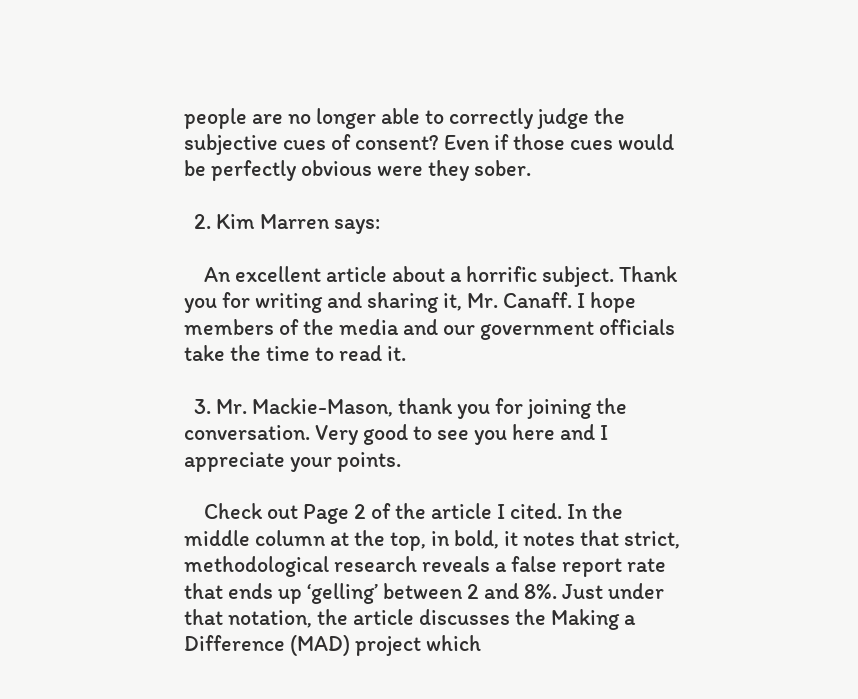people are no longer able to correctly judge the subjective cues of consent? Even if those cues would be perfectly obvious were they sober.

  2. Kim Marren says:

    An excellent article about a horrific subject. Thank you for writing and sharing it, Mr. Canaff. I hope members of the media and our government officials take the time to read it.

  3. Mr. Mackie-Mason, thank you for joining the conversation. Very good to see you here and I appreciate your points.

    Check out Page 2 of the article I cited. In the middle column at the top, in bold, it notes that strict, methodological research reveals a false report rate that ends up ‘gelling’ between 2 and 8%. Just under that notation, the article discusses the Making a Difference (MAD) project which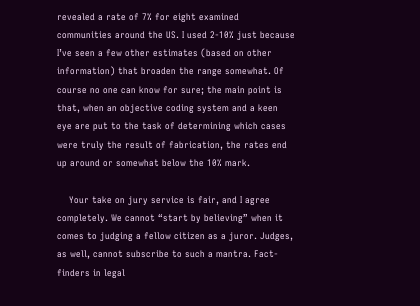revealed a rate of 7% for eight examined communities around the US. I used 2-10% just because I’ve seen a few other estimates (based on other information) that broaden the range somewhat. Of course no one can know for sure; the main point is that, when an objective coding system and a keen eye are put to the task of determining which cases were truly the result of fabrication, the rates end up around or somewhat below the 10% mark.

    Your take on jury service is fair, and I agree completely. We cannot “start by believing” when it comes to judging a fellow citizen as a juror. Judges, as well, cannot subscribe to such a mantra. Fact-finders in legal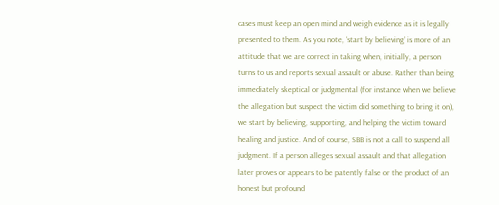cases must keep an open mind and weigh evidence as it is legally presented to them. As you note, ‘start by believing’ is more of an attitude that we are correct in taking when, initially, a person turns to us and reports sexual assault or abuse. Rather than being immediately skeptical or judgmental (for instance when we believe the allegation but suspect the victim did something to bring it on), we start by believing, supporting, and helping the victim toward healing and justice. And of course, SBB is not a call to suspend all judgment. If a person alleges sexual assault and that allegation later proves or appears to be patently false or the product of an honest but profound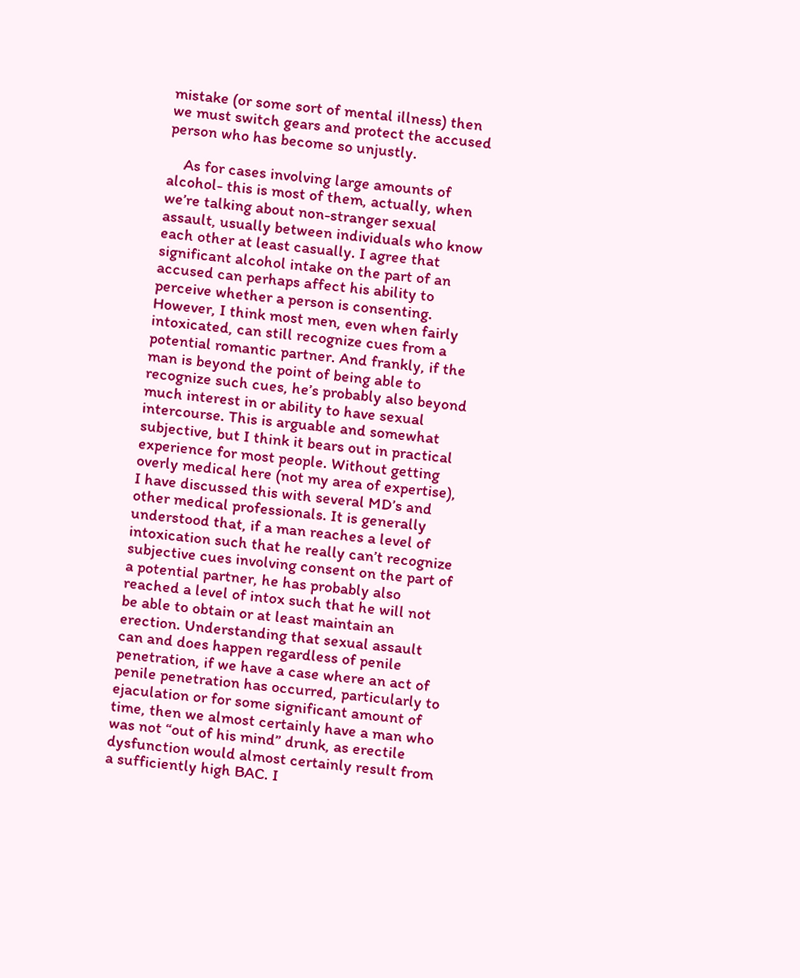mistake (or some sort of mental illness) then we must switch gears and protect the accused person who has become so unjustly.

    As for cases involving large amounts of alcohol- this is most of them, actually, when we’re talking about non-stranger sexual assault, usually between individuals who know each other at least casually. I agree that significant alcohol intake on the part of an accused can perhaps affect his ability to perceive whether a person is consenting. However, I think most men, even when fairly intoxicated, can still recognize cues from a potential romantic partner. And frankly, if the man is beyond the point of being able to recognize such cues, he’s probably also beyond much interest in or ability to have sexual intercourse. This is arguable and somewhat subjective, but I think it bears out in practical experience for most people. Without getting overly medical here (not my area of expertise), I have discussed this with several MD’s and other medical professionals. It is generally understood that, if a man reaches a level of intoxication such that he really can’t recognize subjective cues involving consent on the part of a potential partner, he has probably also reached a level of intox such that he will not be able to obtain or at least maintain an erection. Understanding that sexual assault can and does happen regardless of penile penetration, if we have a case where an act of penile penetration has occurred, particularly to ejaculation or for some significant amount of time, then we almost certainly have a man who was not “out of his mind” drunk, as erectile dysfunction would almost certainly result from a sufficiently high BAC. I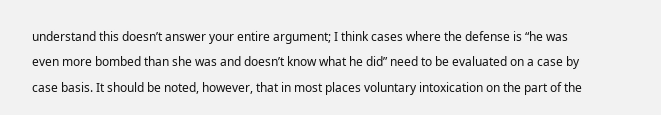understand this doesn’t answer your entire argument; I think cases where the defense is “he was even more bombed than she was and doesn’t know what he did” need to be evaluated on a case by case basis. It should be noted, however, that in most places voluntary intoxication on the part of the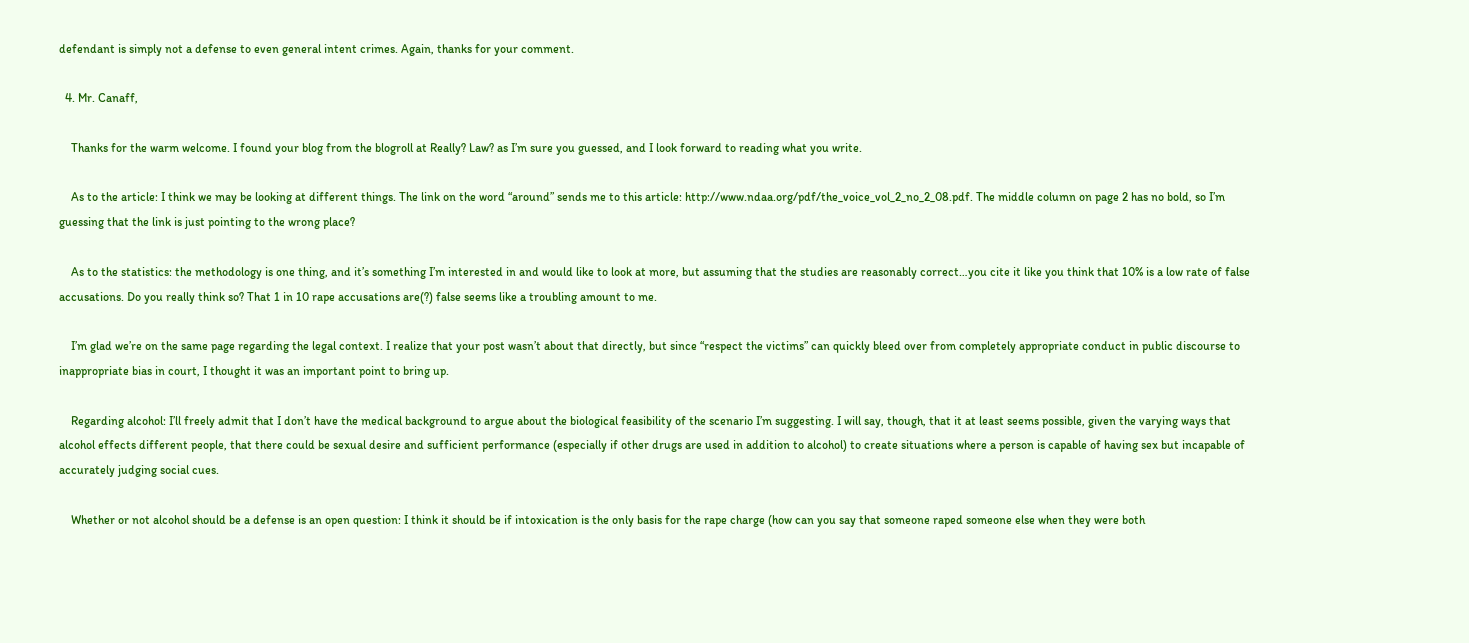defendant is simply not a defense to even general intent crimes. Again, thanks for your comment.

  4. Mr. Canaff,

    Thanks for the warm welcome. I found your blog from the blogroll at Really? Law? as I’m sure you guessed, and I look forward to reading what you write.

    As to the article: I think we may be looking at different things. The link on the word “around” sends me to this article: http://www.ndaa.org/pdf/the_voice_vol_2_no_2_08.pdf. The middle column on page 2 has no bold, so I’m guessing that the link is just pointing to the wrong place?

    As to the statistics: the methodology is one thing, and it’s something I’m interested in and would like to look at more, but assuming that the studies are reasonably correct…you cite it like you think that 10% is a low rate of false accusations. Do you really think so? That 1 in 10 rape accusations are(?) false seems like a troubling amount to me.

    I’m glad we’re on the same page regarding the legal context. I realize that your post wasn’t about that directly, but since “respect the victims” can quickly bleed over from completely appropriate conduct in public discourse to inappropriate bias in court, I thought it was an important point to bring up.

    Regarding alcohol: I’ll freely admit that I don’t have the medical background to argue about the biological feasibility of the scenario I’m suggesting. I will say, though, that it at least seems possible, given the varying ways that alcohol effects different people, that there could be sexual desire and sufficient performance (especially if other drugs are used in addition to alcohol) to create situations where a person is capable of having sex but incapable of accurately judging social cues.

    Whether or not alcohol should be a defense is an open question: I think it should be if intoxication is the only basis for the rape charge (how can you say that someone raped someone else when they were both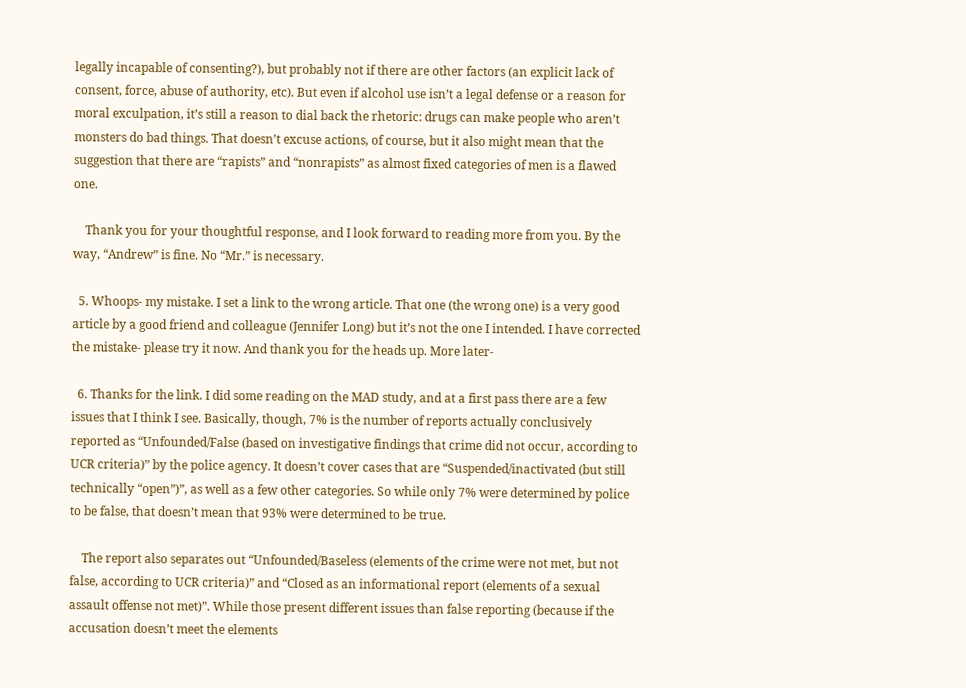legally incapable of consenting?), but probably not if there are other factors (an explicit lack of consent, force, abuse of authority, etc). But even if alcohol use isn’t a legal defense or a reason for moral exculpation, it’s still a reason to dial back the rhetoric: drugs can make people who aren’t monsters do bad things. That doesn’t excuse actions, of course, but it also might mean that the suggestion that there are “rapists” and “nonrapists” as almost fixed categories of men is a flawed one.

    Thank you for your thoughtful response, and I look forward to reading more from you. By the way, “Andrew” is fine. No “Mr.” is necessary.

  5. Whoops- my mistake. I set a link to the wrong article. That one (the wrong one) is a very good article by a good friend and colleague (Jennifer Long) but it’s not the one I intended. I have corrected the mistake- please try it now. And thank you for the heads up. More later-

  6. Thanks for the link. I did some reading on the MAD study, and at a first pass there are a few issues that I think I see. Basically, though, 7% is the number of reports actually conclusively reported as “Unfounded/False (based on investigative findings that crime did not occur, according to UCR criteria)” by the police agency. It doesn’t cover cases that are “Suspended/inactivated (but still technically “open”)”, as well as a few other categories. So while only 7% were determined by police to be false, that doesn’t mean that 93% were determined to be true.

    The report also separates out “Unfounded/Baseless (elements of the crime were not met, but not false, according to UCR criteria)” and “Closed as an informational report (elements of a sexual assault offense not met)”. While those present different issues than false reporting (because if the accusation doesn’t meet the elements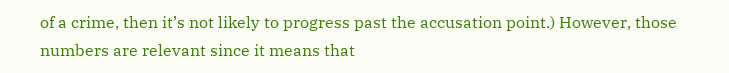of a crime, then it’s not likely to progress past the accusation point.) However, those numbers are relevant since it means that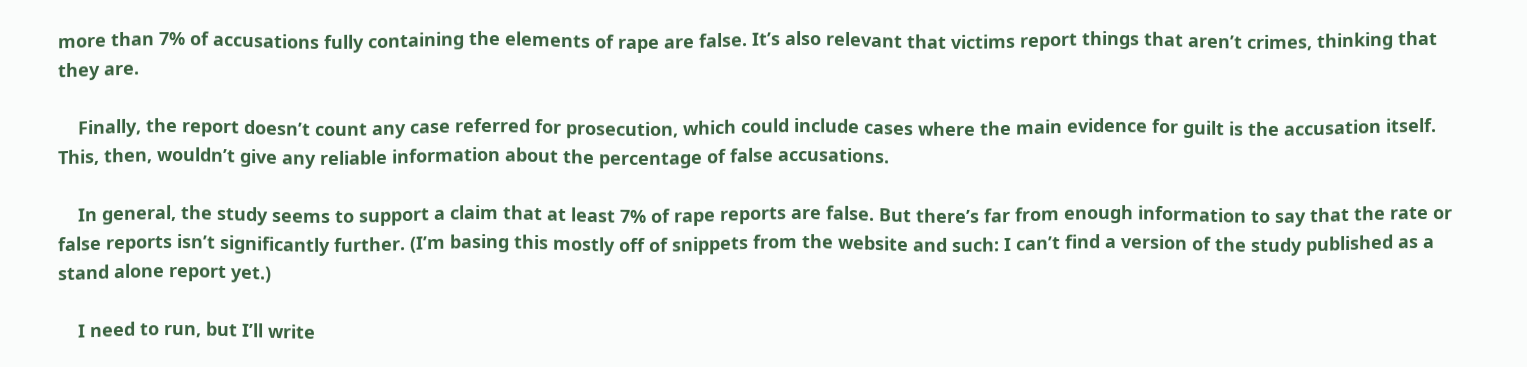more than 7% of accusations fully containing the elements of rape are false. It’s also relevant that victims report things that aren’t crimes, thinking that they are.

    Finally, the report doesn’t count any case referred for prosecution, which could include cases where the main evidence for guilt is the accusation itself. This, then, wouldn’t give any reliable information about the percentage of false accusations.

    In general, the study seems to support a claim that at least 7% of rape reports are false. But there’s far from enough information to say that the rate or false reports isn’t significantly further. (I’m basing this mostly off of snippets from the website and such: I can’t find a version of the study published as a stand alone report yet.)

    I need to run, but I’ll write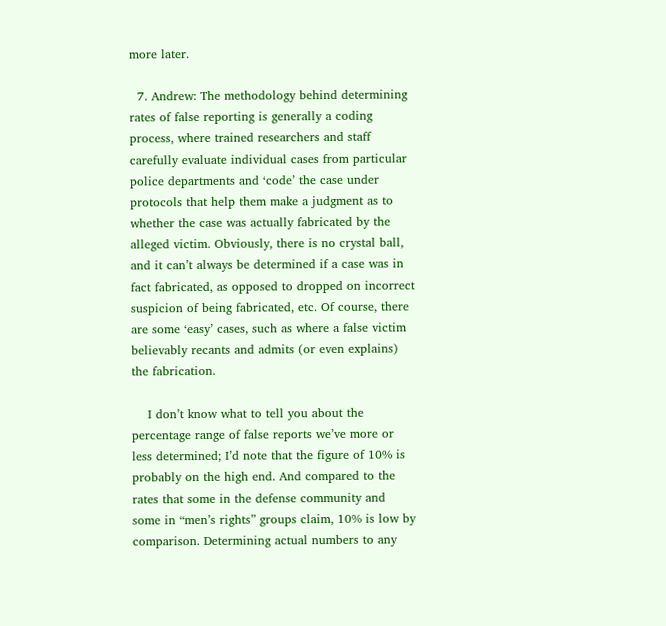more later.

  7. Andrew: The methodology behind determining rates of false reporting is generally a coding process, where trained researchers and staff carefully evaluate individual cases from particular police departments and ‘code’ the case under protocols that help them make a judgment as to whether the case was actually fabricated by the alleged victim. Obviously, there is no crystal ball, and it can’t always be determined if a case was in fact fabricated, as opposed to dropped on incorrect suspicion of being fabricated, etc. Of course, there are some ‘easy’ cases, such as where a false victim believably recants and admits (or even explains) the fabrication.

    I don’t know what to tell you about the percentage range of false reports we’ve more or less determined; I’d note that the figure of 10% is probably on the high end. And compared to the rates that some in the defense community and some in “men’s rights” groups claim, 10% is low by comparison. Determining actual numbers to any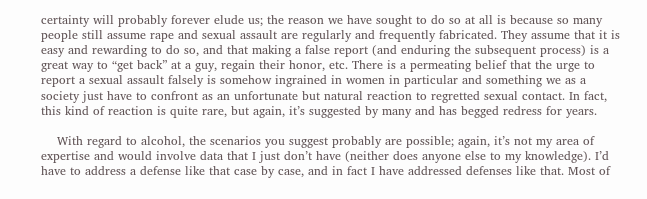certainty will probably forever elude us; the reason we have sought to do so at all is because so many people still assume rape and sexual assault are regularly and frequently fabricated. They assume that it is easy and rewarding to do so, and that making a false report (and enduring the subsequent process) is a great way to “get back” at a guy, regain their honor, etc. There is a permeating belief that the urge to report a sexual assault falsely is somehow ingrained in women in particular and something we as a society just have to confront as an unfortunate but natural reaction to regretted sexual contact. In fact, this kind of reaction is quite rare, but again, it’s suggested by many and has begged redress for years.

    With regard to alcohol, the scenarios you suggest probably are possible; again, it’s not my area of expertise and would involve data that I just don’t have (neither does anyone else to my knowledge). I’d have to address a defense like that case by case, and in fact I have addressed defenses like that. Most of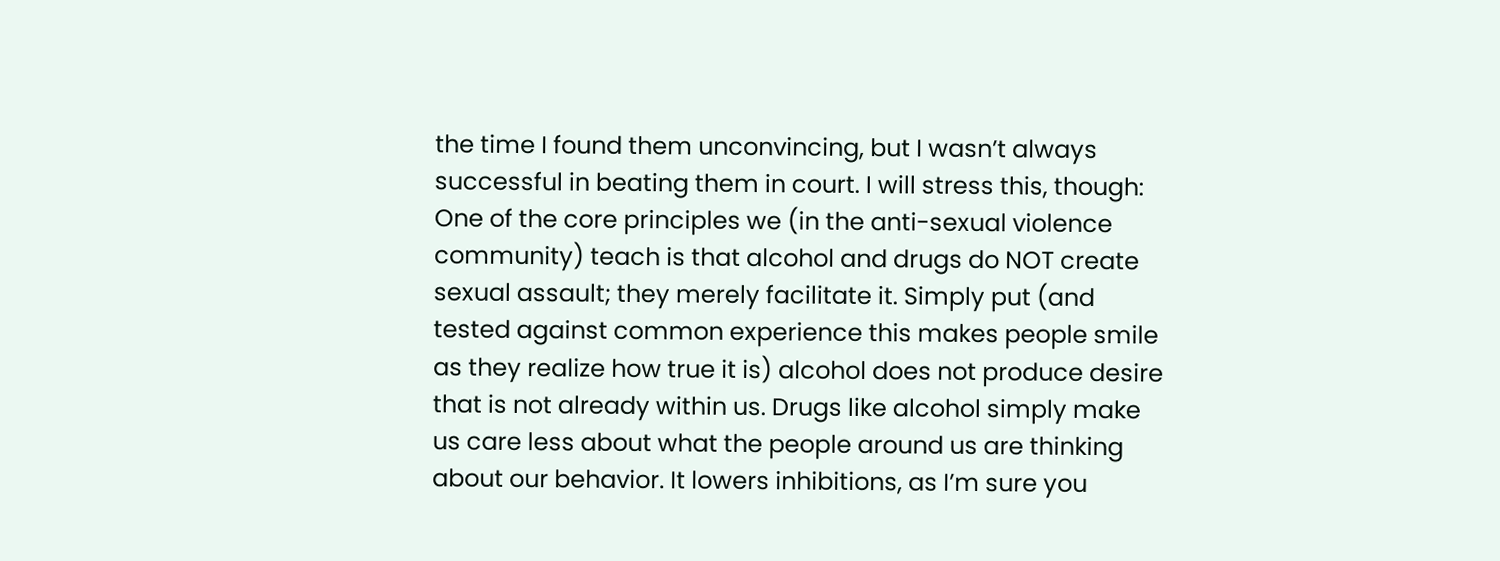the time I found them unconvincing, but I wasn’t always successful in beating them in court. I will stress this, though: One of the core principles we (in the anti-sexual violence community) teach is that alcohol and drugs do NOT create sexual assault; they merely facilitate it. Simply put (and tested against common experience this makes people smile as they realize how true it is) alcohol does not produce desire that is not already within us. Drugs like alcohol simply make us care less about what the people around us are thinking about our behavior. It lowers inhibitions, as I’m sure you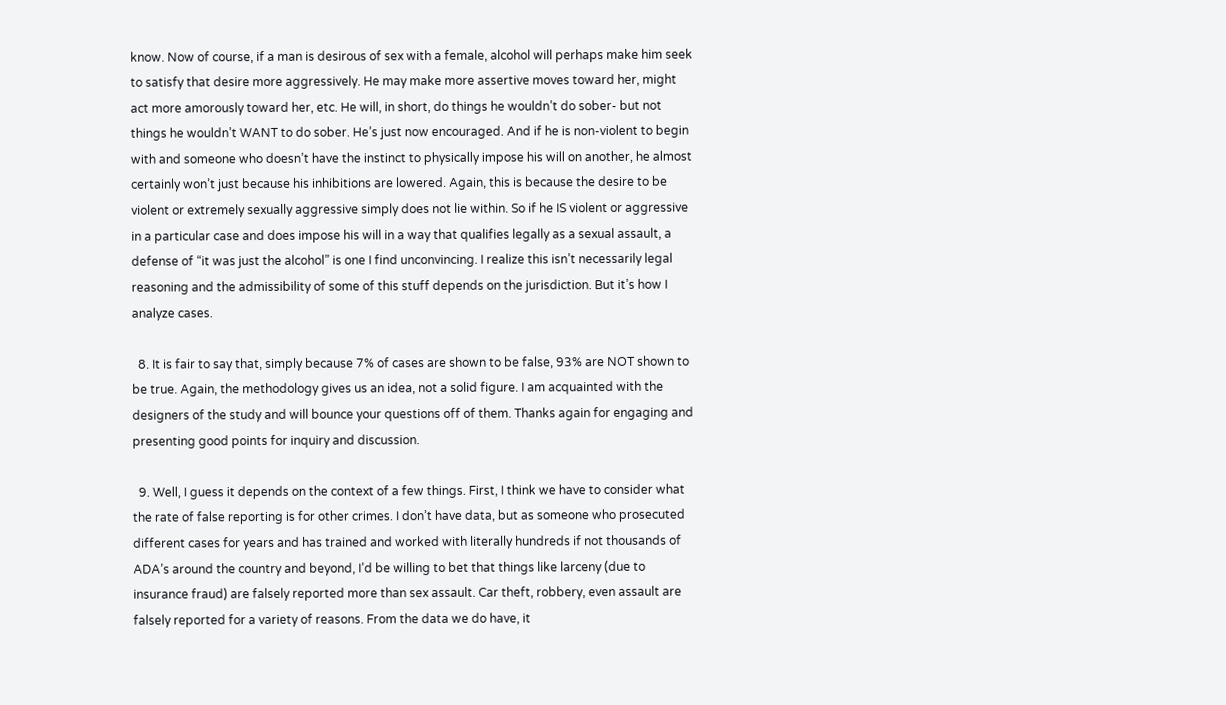know. Now of course, if a man is desirous of sex with a female, alcohol will perhaps make him seek to satisfy that desire more aggressively. He may make more assertive moves toward her, might act more amorously toward her, etc. He will, in short, do things he wouldn’t do sober- but not things he wouldn’t WANT to do sober. He’s just now encouraged. And if he is non-violent to begin with and someone who doesn’t have the instinct to physically impose his will on another, he almost certainly won’t just because his inhibitions are lowered. Again, this is because the desire to be violent or extremely sexually aggressive simply does not lie within. So if he IS violent or aggressive in a particular case and does impose his will in a way that qualifies legally as a sexual assault, a defense of “it was just the alcohol” is one I find unconvincing. I realize this isn’t necessarily legal reasoning and the admissibility of some of this stuff depends on the jurisdiction. But it’s how I analyze cases.

  8. It is fair to say that, simply because 7% of cases are shown to be false, 93% are NOT shown to be true. Again, the methodology gives us an idea, not a solid figure. I am acquainted with the designers of the study and will bounce your questions off of them. Thanks again for engaging and presenting good points for inquiry and discussion.

  9. Well, I guess it depends on the context of a few things. First, I think we have to consider what the rate of false reporting is for other crimes. I don’t have data, but as someone who prosecuted different cases for years and has trained and worked with literally hundreds if not thousands of ADA’s around the country and beyond, I’d be willing to bet that things like larceny (due to insurance fraud) are falsely reported more than sex assault. Car theft, robbery, even assault are falsely reported for a variety of reasons. From the data we do have, it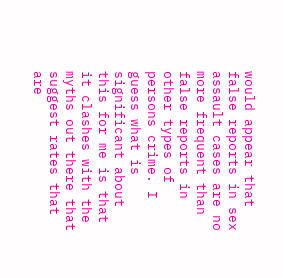would appear that false reports in sex assault cases are no more frequent than false reports in other types of persons crime. I guess what is significant about this for me is that it clashes with the myths out there that suggest rates that are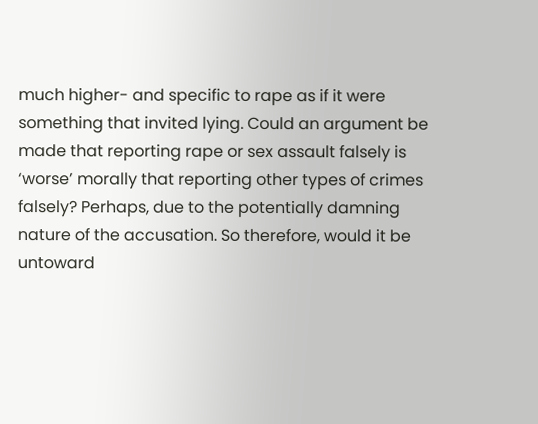much higher- and specific to rape as if it were something that invited lying. Could an argument be made that reporting rape or sex assault falsely is ‘worse’ morally that reporting other types of crimes falsely? Perhaps, due to the potentially damning nature of the accusation. So therefore, would it be untoward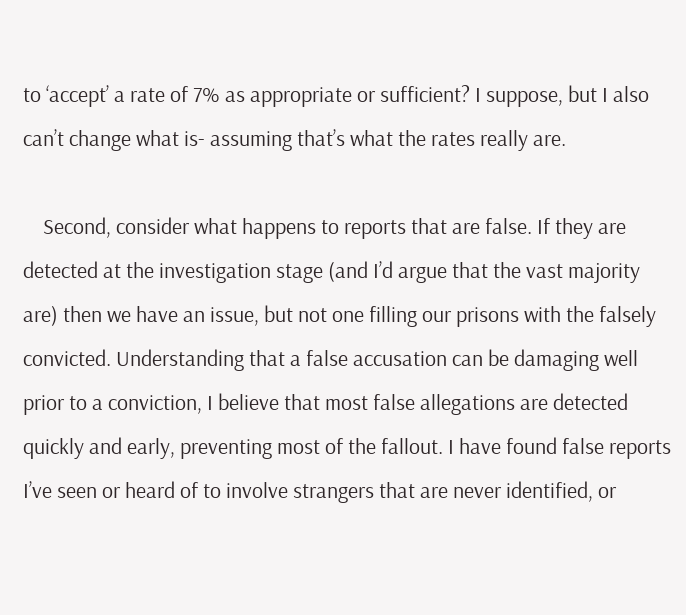to ‘accept’ a rate of 7% as appropriate or sufficient? I suppose, but I also can’t change what is- assuming that’s what the rates really are.

    Second, consider what happens to reports that are false. If they are detected at the investigation stage (and I’d argue that the vast majority are) then we have an issue, but not one filling our prisons with the falsely convicted. Understanding that a false accusation can be damaging well prior to a conviction, I believe that most false allegations are detected quickly and early, preventing most of the fallout. I have found false reports I’ve seen or heard of to involve strangers that are never identified, or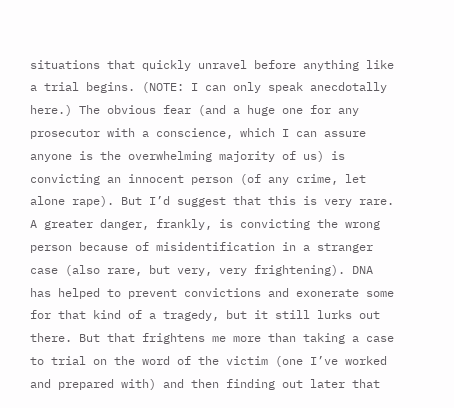situations that quickly unravel before anything like a trial begins. (NOTE: I can only speak anecdotally here.) The obvious fear (and a huge one for any prosecutor with a conscience, which I can assure anyone is the overwhelming majority of us) is convicting an innocent person (of any crime, let alone rape). But I’d suggest that this is very rare. A greater danger, frankly, is convicting the wrong person because of misidentification in a stranger case (also rare, but very, very frightening). DNA has helped to prevent convictions and exonerate some for that kind of a tragedy, but it still lurks out there. But that frightens me more than taking a case to trial on the word of the victim (one I’ve worked and prepared with) and then finding out later that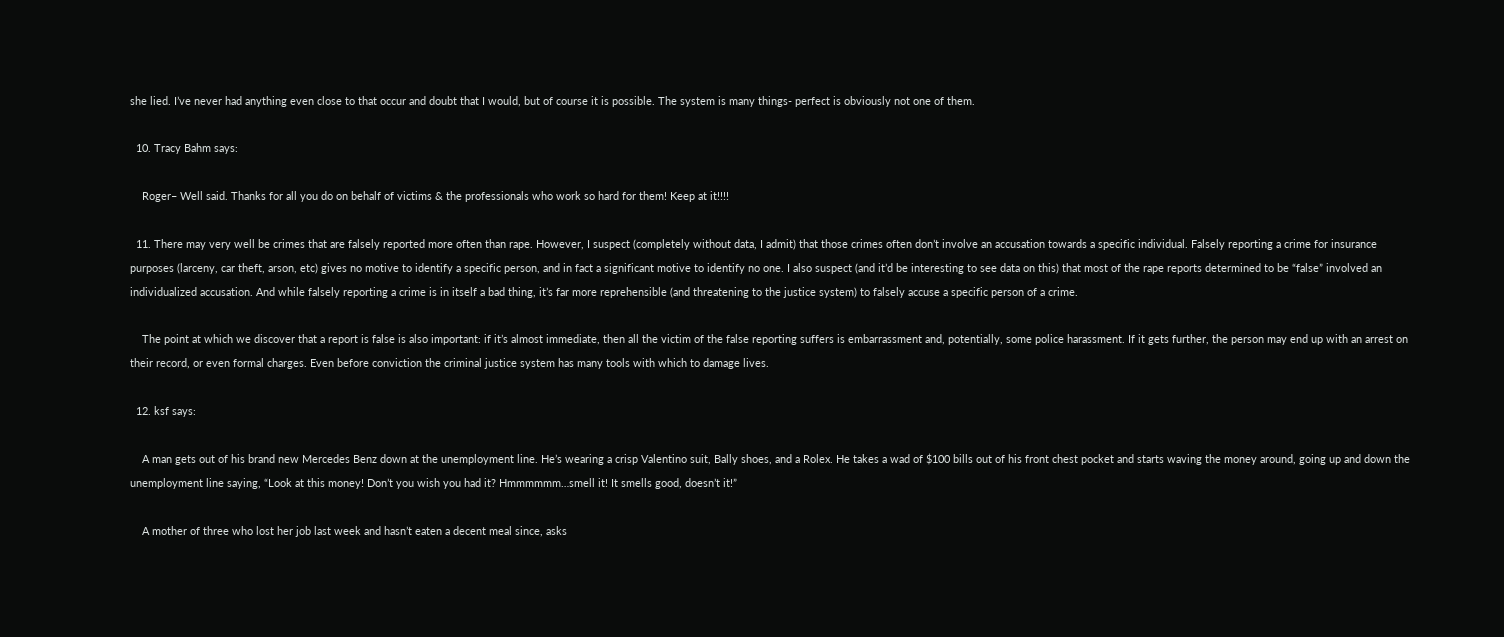she lied. I’ve never had anything even close to that occur and doubt that I would, but of course it is possible. The system is many things- perfect is obviously not one of them.

  10. Tracy Bahm says:

    Roger– Well said. Thanks for all you do on behalf of victims & the professionals who work so hard for them! Keep at it!!!!

  11. There may very well be crimes that are falsely reported more often than rape. However, I suspect (completely without data, I admit) that those crimes often don’t involve an accusation towards a specific individual. Falsely reporting a crime for insurance purposes (larceny, car theft, arson, etc) gives no motive to identify a specific person, and in fact a significant motive to identify no one. I also suspect (and it’d be interesting to see data on this) that most of the rape reports determined to be “false” involved an individualized accusation. And while falsely reporting a crime is in itself a bad thing, it’s far more reprehensible (and threatening to the justice system) to falsely accuse a specific person of a crime.

    The point at which we discover that a report is false is also important: if it’s almost immediate, then all the victim of the false reporting suffers is embarrassment and, potentially, some police harassment. If it gets further, the person may end up with an arrest on their record, or even formal charges. Even before conviction the criminal justice system has many tools with which to damage lives.

  12. ksf says:

    A man gets out of his brand new Mercedes Benz down at the unemployment line. He’s wearing a crisp Valentino suit, Bally shoes, and a Rolex. He takes a wad of $100 bills out of his front chest pocket and starts waving the money around, going up and down the unemployment line saying, “Look at this money! Don’t you wish you had it? Hmmmmmm…smell it! It smells good, doesn’t it!”

    A mother of three who lost her job last week and hasn’t eaten a decent meal since, asks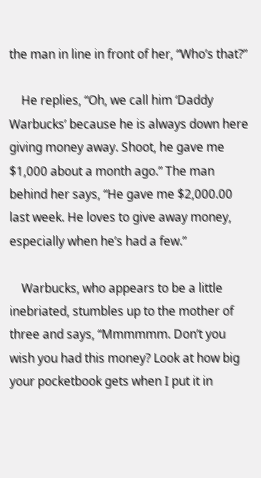the man in line in front of her, “Who’s that?”

    He replies, “Oh, we call him ‘Daddy Warbucks’ because he is always down here giving money away. Shoot, he gave me $1,000 about a month ago.” The man behind her says, “He gave me $2,000.00 last week. He loves to give away money, especially when he’s had a few.”

    Warbucks, who appears to be a little inebriated, stumbles up to the mother of three and says, “Mmmmmm. Don’t you wish you had this money? Look at how big your pocketbook gets when I put it in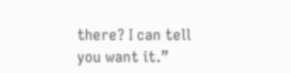there? I can tell you want it.”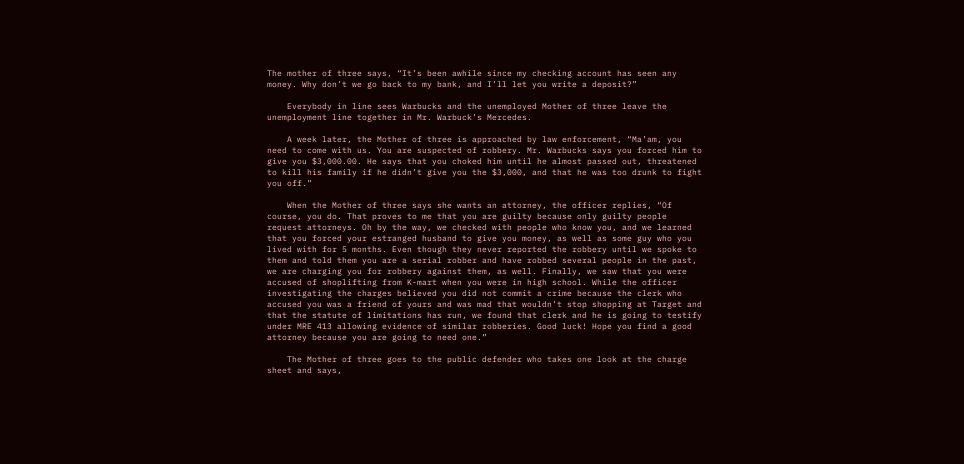The mother of three says, “It’s been awhile since my checking account has seen any money. Why don’t we go back to my bank, and I’ll let you write a deposit?”

    Everybody in line sees Warbucks and the unemployed Mother of three leave the unemployment line together in Mr. Warbuck’s Mercedes.

    A week later, the Mother of three is approached by law enforcement, “Ma’am, you need to come with us. You are suspected of robbery. Mr. Warbucks says you forced him to give you $3,000.00. He says that you choked him until he almost passed out, threatened to kill his family if he didn’t give you the $3,000, and that he was too drunk to fight you off.”

    When the Mother of three says she wants an attorney, the officer replies, “Of course, you do. That proves to me that you are guilty because only guilty people request attorneys. Oh by the way, we checked with people who know you, and we learned that you forced your estranged husband to give you money, as well as some guy who you lived with for 5 months. Even though they never reported the robbery until we spoke to them and told them you are a serial robber and have robbed several people in the past, we are charging you for robbery against them, as well. Finally, we saw that you were accused of shoplifting from K-mart when you were in high school. While the officer investigating the charges believed you did not commit a crime because the clerk who accused you was a friend of yours and was mad that wouldn’t stop shopping at Target and that the statute of limitations has run, we found that clerk and he is going to testify under MRE 413 allowing evidence of similar robberies. Good luck! Hope you find a good attorney because you are going to need one.”

    The Mother of three goes to the public defender who takes one look at the charge sheet and says,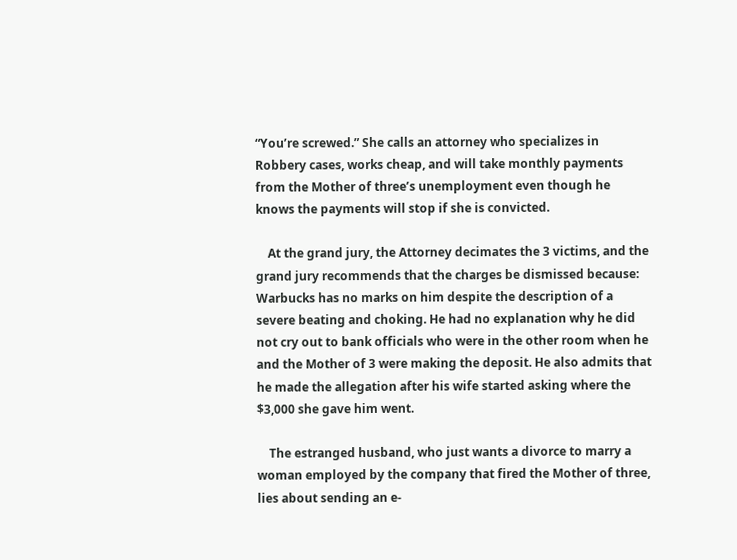“You’re screwed.” She calls an attorney who specializes in Robbery cases, works cheap, and will take monthly payments from the Mother of three’s unemployment even though he knows the payments will stop if she is convicted.

    At the grand jury, the Attorney decimates the 3 victims, and the grand jury recommends that the charges be dismissed because: Warbucks has no marks on him despite the description of a severe beating and choking. He had no explanation why he did not cry out to bank officials who were in the other room when he and the Mother of 3 were making the deposit. He also admits that he made the allegation after his wife started asking where the $3,000 she gave him went.

    The estranged husband, who just wants a divorce to marry a woman employed by the company that fired the Mother of three, lies about sending an e-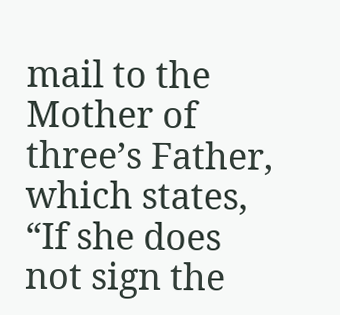mail to the Mother of three’s Father, which states, “If she does not sign the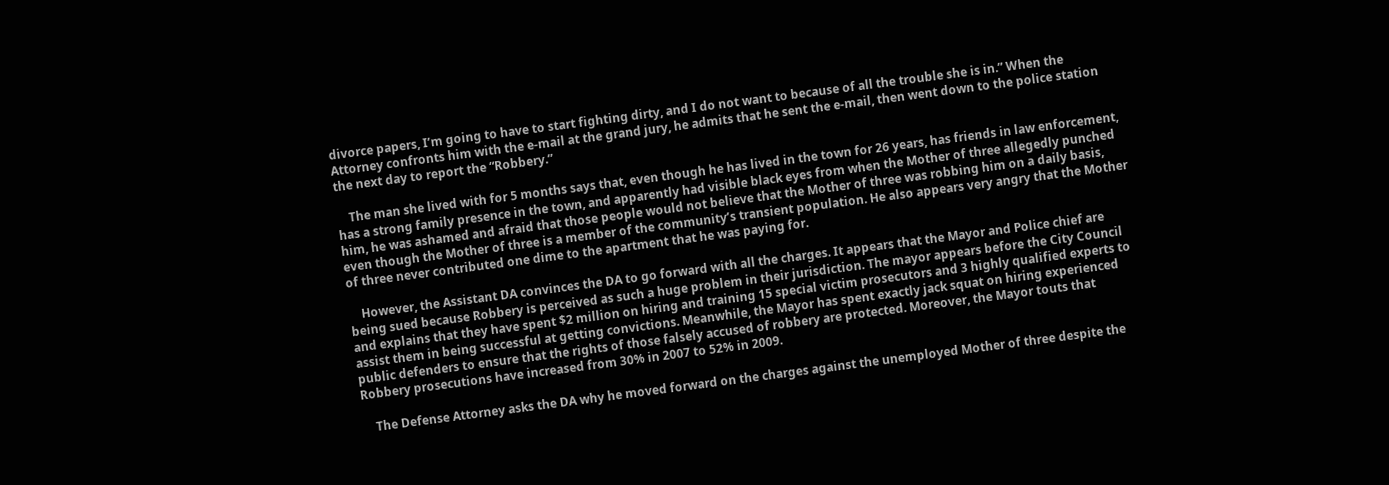divorce papers, I’m going to have to start fighting dirty, and I do not want to because of all the trouble she is in.” When the Attorney confronts him with the e-mail at the grand jury, he admits that he sent the e-mail, then went down to the police station the next day to report the “Robbery.”

    The man she lived with for 5 months says that, even though he has lived in the town for 26 years, has friends in law enforcement, has a strong family presence in the town, and apparently had visible black eyes from when the Mother of three allegedly punched him, he was ashamed and afraid that those people would not believe that the Mother of three was robbing him on a daily basis, even though the Mother of three is a member of the community’s transient population. He also appears very angry that the Mother of three never contributed one dime to the apartment that he was paying for.

    However, the Assistant DA convinces the DA to go forward with all the charges. It appears that the Mayor and Police chief are being sued because Robbery is perceived as such a huge problem in their jurisdiction. The mayor appears before the City Council and explains that they have spent $2 million on hiring and training 15 special victim prosecutors and 3 highly qualified experts to assist them in being successful at getting convictions. Meanwhile, the Mayor has spent exactly jack squat on hiring experienced public defenders to ensure that the rights of those falsely accused of robbery are protected. Moreover, the Mayor touts that Robbery prosecutions have increased from 30% in 2007 to 52% in 2009.

    The Defense Attorney asks the DA why he moved forward on the charges against the unemployed Mother of three despite the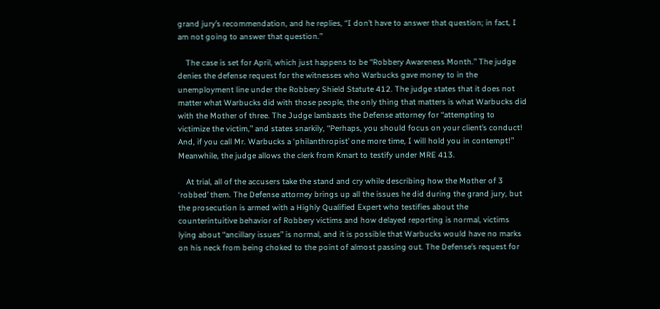grand jury’s recommendation, and he replies, “I don’t have to answer that question; in fact, I am not going to answer that question.”

    The case is set for April, which just happens to be “Robbery Awareness Month.” The judge denies the defense request for the witnesses who Warbucks gave money to in the unemployment line under the Robbery Shield Statute 412. The judge states that it does not matter what Warbucks did with those people, the only thing that matters is what Warbucks did with the Mother of three. The Judge lambasts the Defense attorney for “attempting to victimize the victim,” and states snarkily, “Perhaps, you should focus on your client’s conduct! And, if you call Mr. Warbucks a ‘philanthropist’ one more time, I will hold you in contempt!” Meanwhile, the judge allows the clerk from Kmart to testify under MRE 413.

    At trial, all of the accusers take the stand and cry while describing how the Mother of 3 ‘robbed’ them. The Defense attorney brings up all the issues he did during the grand jury, but the prosecution is armed with a Highly Qualified Expert who testifies about the counterintuitive behavior of Robbery victims and how delayed reporting is normal, victims lying about “ancillary issues” is normal, and it is possible that Warbucks would have no marks on his neck from being choked to the point of almost passing out. The Defense’s request for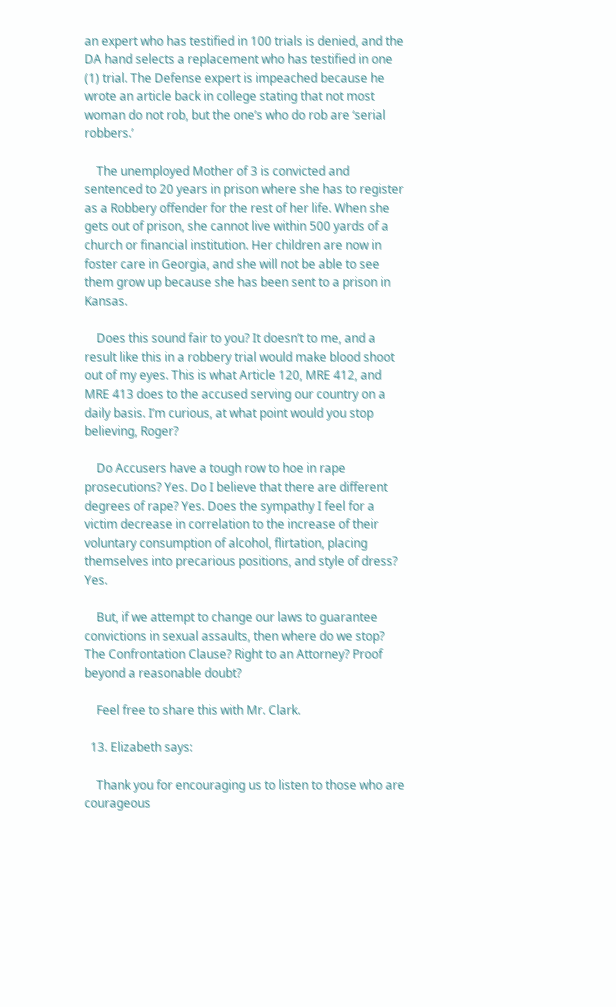an expert who has testified in 100 trials is denied, and the DA hand selects a replacement who has testified in one (1) trial. The Defense expert is impeached because he wrote an article back in college stating that not most woman do not rob, but the one’s who do rob are ‘serial robbers.’

    The unemployed Mother of 3 is convicted and sentenced to 20 years in prison where she has to register as a Robbery offender for the rest of her life. When she gets out of prison, she cannot live within 500 yards of a church or financial institution. Her children are now in foster care in Georgia, and she will not be able to see them grow up because she has been sent to a prison in Kansas.

    Does this sound fair to you? It doesn’t to me, and a result like this in a robbery trial would make blood shoot out of my eyes. This is what Article 120, MRE 412, and MRE 413 does to the accused serving our country on a daily basis. I’m curious, at what point would you stop believing, Roger?

    Do Accusers have a tough row to hoe in rape prosecutions? Yes. Do I believe that there are different degrees of rape? Yes. Does the sympathy I feel for a victim decrease in correlation to the increase of their voluntary consumption of alcohol, flirtation, placing themselves into precarious positions, and style of dress? Yes.

    But, if we attempt to change our laws to guarantee convictions in sexual assaults, then where do we stop? The Confrontation Clause? Right to an Attorney? Proof beyond a reasonable doubt?

    Feel free to share this with Mr. Clark.

  13. Elizabeth says:

    Thank you for encouraging us to listen to those who are courageous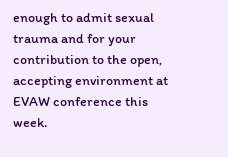enough to admit sexual trauma and for your contribution to the open, accepting environment at EVAW conference this week.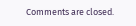Comments are closed.